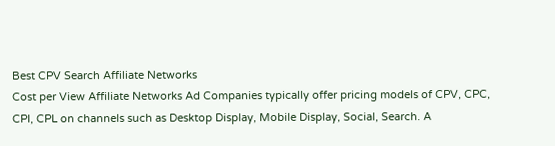Best CPV Search Affiliate Networks
Cost per View Affiliate Networks Ad Companies typically offer pricing models of CPV, CPC, CPI, CPL on channels such as Desktop Display, Mobile Display, Social, Search. A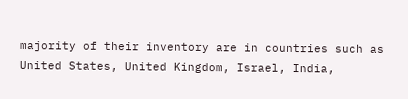majority of their inventory are in countries such as United States, United Kingdom, Israel, India,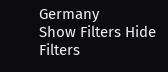Germany
Show Filters Hide Filters